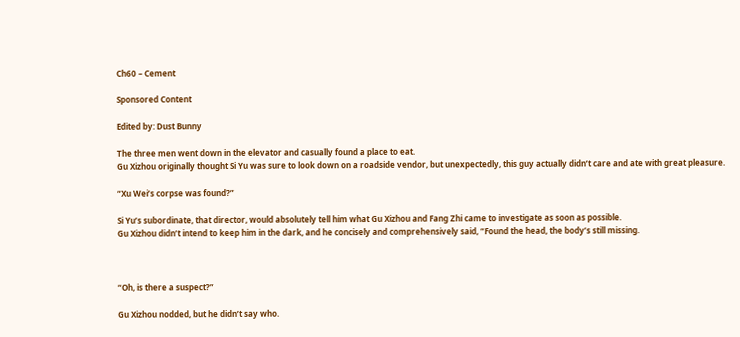Ch60 – Cement

Sponsored Content

Edited by: Dust Bunny

The three men went down in the elevator and casually found a place to eat.
Gu Xizhou originally thought Si Yu was sure to look down on a roadside vendor, but unexpectedly, this guy actually didn’t care and ate with great pleasure.

“Xu Wei’s corpse was found?”

Si Yu’s subordinate, that director, would absolutely tell him what Gu Xizhou and Fang Zhi came to investigate as soon as possible.
Gu Xizhou didn’t intend to keep him in the dark, and he concisely and comprehensively said, “Found the head, the body’s still missing.



“Oh, is there a suspect?”

Gu Xizhou nodded, but he didn’t say who.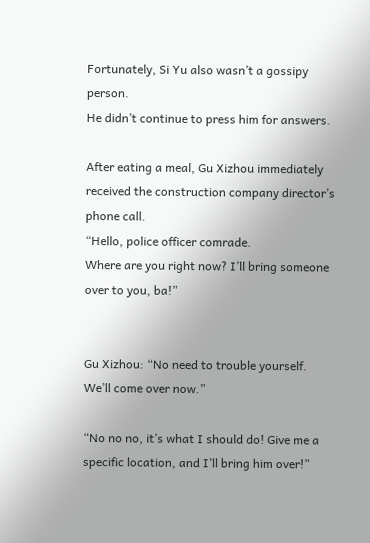Fortunately, Si Yu also wasn’t a gossipy person.
He didn’t continue to press him for answers.

After eating a meal, Gu Xizhou immediately received the construction company director’s phone call.
“Hello, police officer comrade.
Where are you right now? I’ll bring someone over to you, ba!”


Gu Xizhou: “No need to trouble yourself.
We’ll come over now.”

“No no no, it’s what I should do! Give me a specific location, and I’ll bring him over!”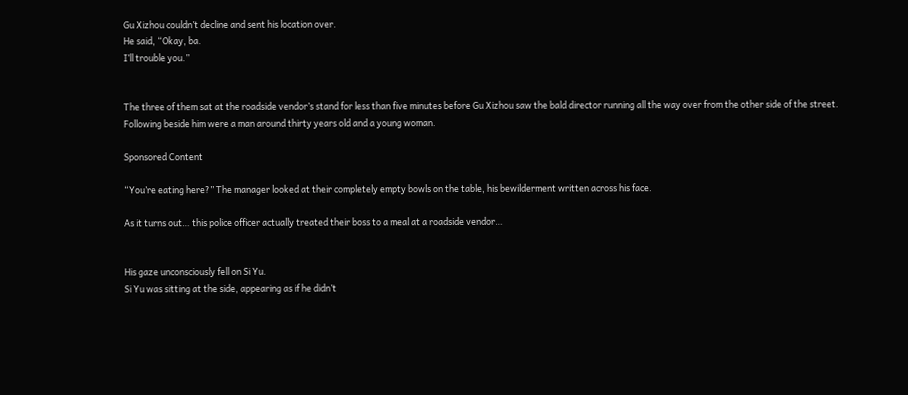Gu Xizhou couldn’t decline and sent his location over.
He said, “Okay, ba.
I’ll trouble you.”


The three of them sat at the roadside vendor’s stand for less than five minutes before Gu Xizhou saw the bald director running all the way over from the other side of the street.
Following beside him were a man around thirty years old and a young woman.

Sponsored Content

“You’re eating here?” The manager looked at their completely empty bowls on the table, his bewilderment written across his face.

As it turns out… this police officer actually treated their boss to a meal at a roadside vendor…


His gaze unconsciously fell on Si Yu.
Si Yu was sitting at the side, appearing as if he didn’t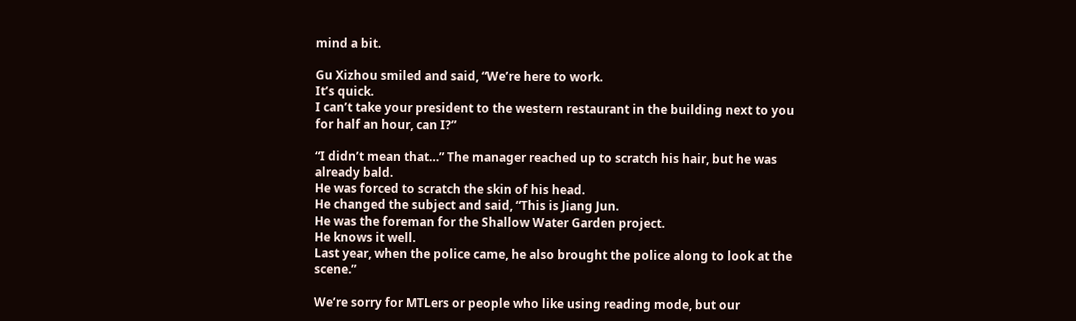mind a bit.

Gu Xizhou smiled and said, “We’re here to work.
It’s quick.
I can’t take your president to the western restaurant in the building next to you for half an hour, can I?”

“I didn’t mean that…” The manager reached up to scratch his hair, but he was already bald.
He was forced to scratch the skin of his head.
He changed the subject and said, “This is Jiang Jun.
He was the foreman for the Shallow Water Garden project.
He knows it well.
Last year, when the police came, he also brought the police along to look at the scene.”

We’re sorry for MTLers or people who like using reading mode, but our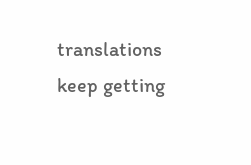translations keep getting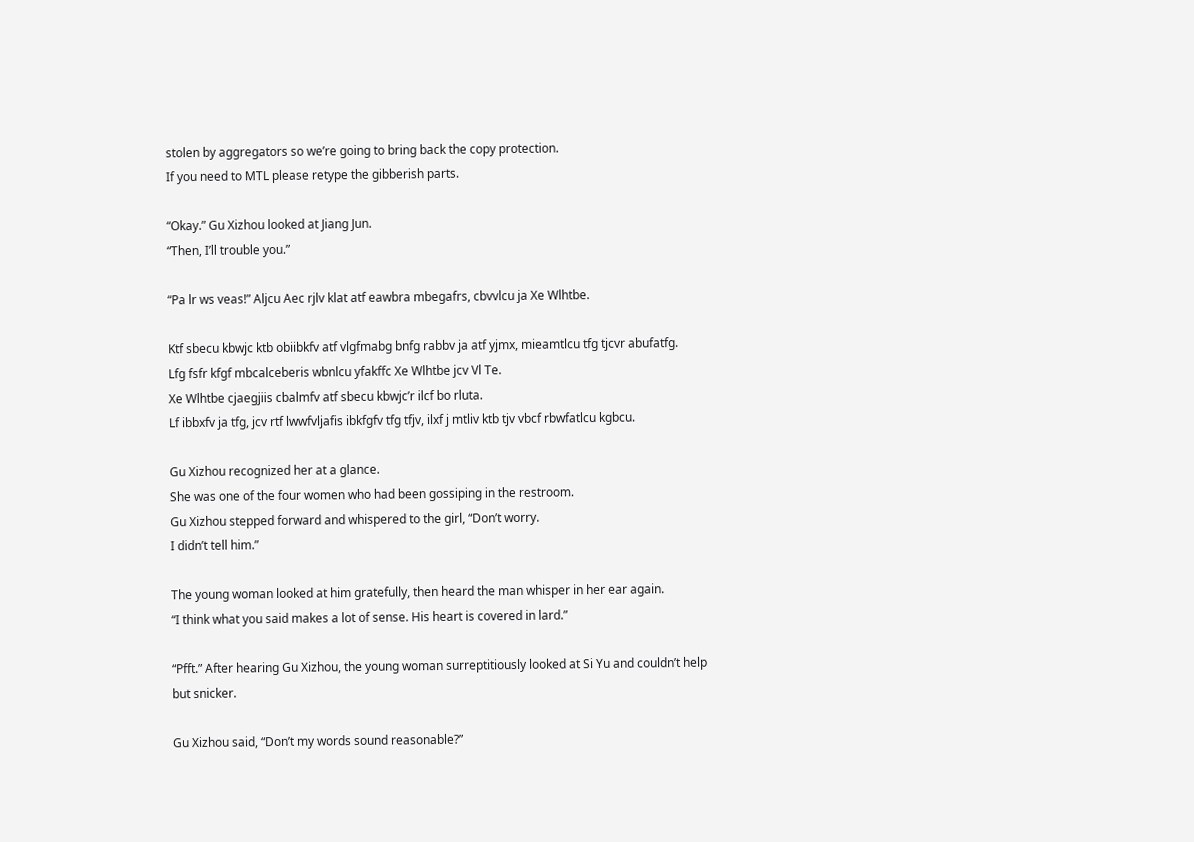stolen by aggregators so we’re going to bring back the copy protection.
If you need to MTL please retype the gibberish parts.

“Okay.” Gu Xizhou looked at Jiang Jun.
“Then, I’ll trouble you.”

“Pa lr ws veas!” Aljcu Aec rjlv klat atf eawbra mbegafrs, cbvvlcu ja Xe Wlhtbe.

Ktf sbecu kbwjc ktb obiibkfv atf vlgfmabg bnfg rabbv ja atf yjmx, mieamtlcu tfg tjcvr abufatfg.
Lfg fsfr kfgf mbcalceberis wbnlcu yfakffc Xe Wlhtbe jcv Vl Te.
Xe Wlhtbe cjaegjiis cbalmfv atf sbecu kbwjc’r ilcf bo rluta.
Lf ibbxfv ja tfg, jcv rtf lwwfvljafis ibkfgfv tfg tfjv, ilxf j mtliv ktb tjv vbcf rbwfatlcu kgbcu.

Gu Xizhou recognized her at a glance.
She was one of the four women who had been gossiping in the restroom.
Gu Xizhou stepped forward and whispered to the girl, “Don’t worry.
I didn’t tell him.”

The young woman looked at him gratefully, then heard the man whisper in her ear again.
“I think what you said makes a lot of sense. His heart is covered in lard.”

“Pfft.” After hearing Gu Xizhou, the young woman surreptitiously looked at Si Yu and couldn’t help but snicker.

Gu Xizhou said, “Don’t my words sound reasonable?”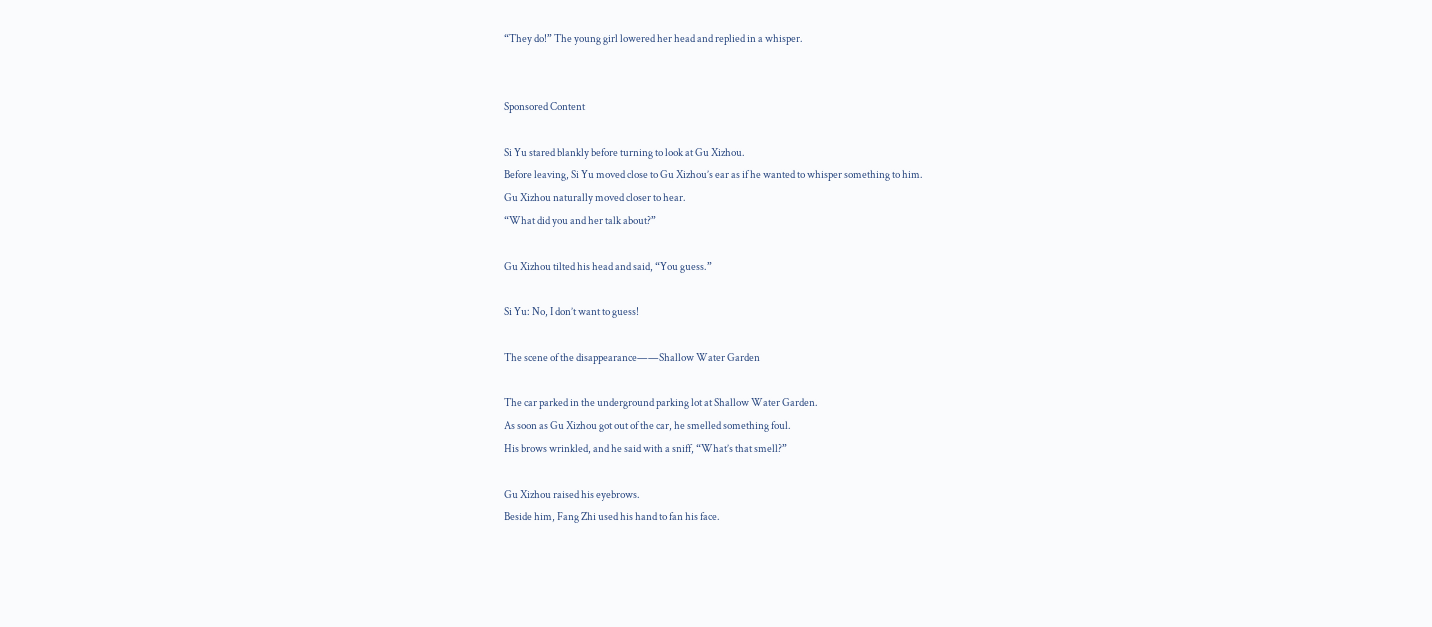“They do!” The young girl lowered her head and replied in a whisper.


Sponsored Content

Si Yu stared blankly before turning to look at Gu Xizhou.
Before leaving, Si Yu moved close to Gu Xizhou’s ear as if he wanted to whisper something to him.
Gu Xizhou naturally moved closer to hear.
“What did you and her talk about?”

Gu Xizhou tilted his head and said, “You guess.”

Si Yu: No, I don’t want to guess!

The scene of the disappearance——Shallow Water Garden

The car parked in the underground parking lot at Shallow Water Garden.
As soon as Gu Xizhou got out of the car, he smelled something foul.
His brows wrinkled, and he said with a sniff, “What’s that smell?”

Gu Xizhou raised his eyebrows.
Beside him, Fang Zhi used his hand to fan his face.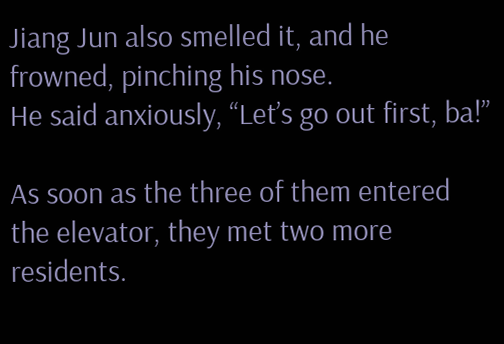Jiang Jun also smelled it, and he frowned, pinching his nose.
He said anxiously, “Let’s go out first, ba!”

As soon as the three of them entered the elevator, they met two more residents.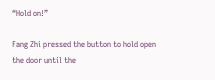“Hold on!”

Fang Zhi pressed the button to hold open the door until the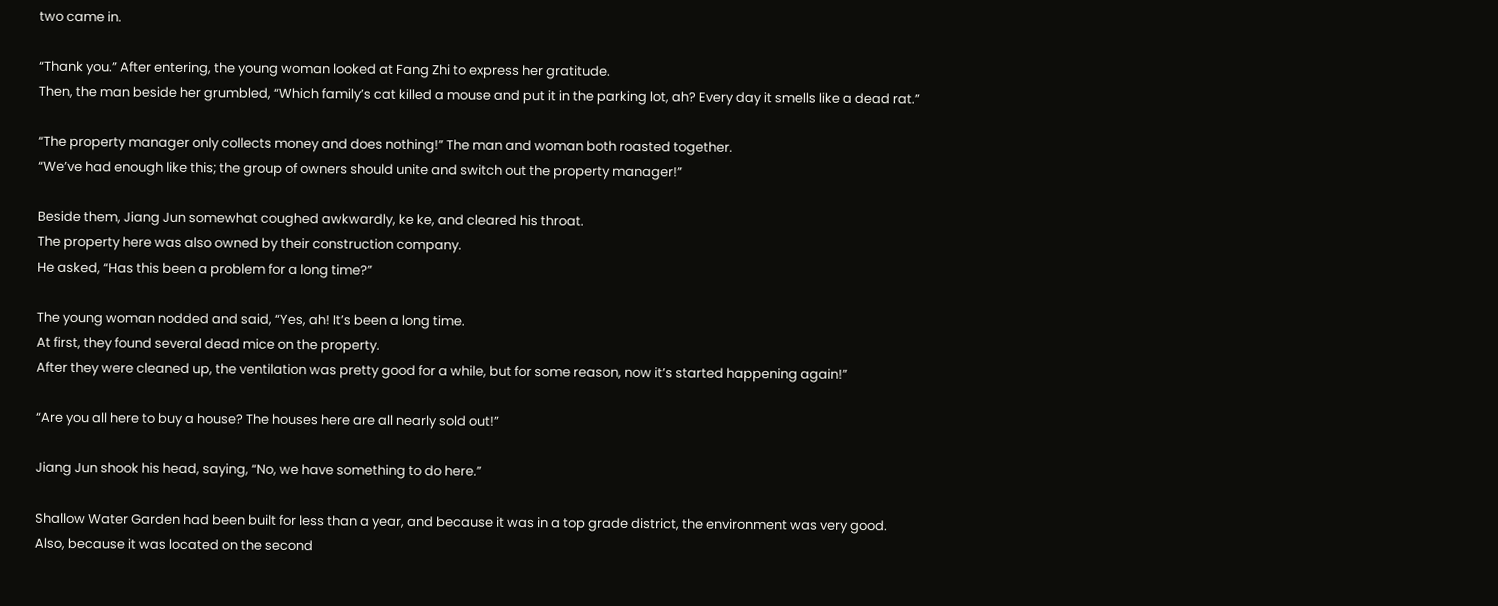two came in.

“Thank you.” After entering, the young woman looked at Fang Zhi to express her gratitude.
Then, the man beside her grumbled, “Which family’s cat killed a mouse and put it in the parking lot, ah? Every day it smells like a dead rat.”

“The property manager only collects money and does nothing!” The man and woman both roasted together.
“We’ve had enough like this; the group of owners should unite and switch out the property manager!”

Beside them, Jiang Jun somewhat coughed awkwardly, ke ke, and cleared his throat.
The property here was also owned by their construction company.
He asked, “Has this been a problem for a long time?”

The young woman nodded and said, “Yes, ah! It’s been a long time.
At first, they found several dead mice on the property.
After they were cleaned up, the ventilation was pretty good for a while, but for some reason, now it’s started happening again!”

“Are you all here to buy a house? The houses here are all nearly sold out!”

Jiang Jun shook his head, saying, “No, we have something to do here.”

Shallow Water Garden had been built for less than a year, and because it was in a top grade district, the environment was very good.
Also, because it was located on the second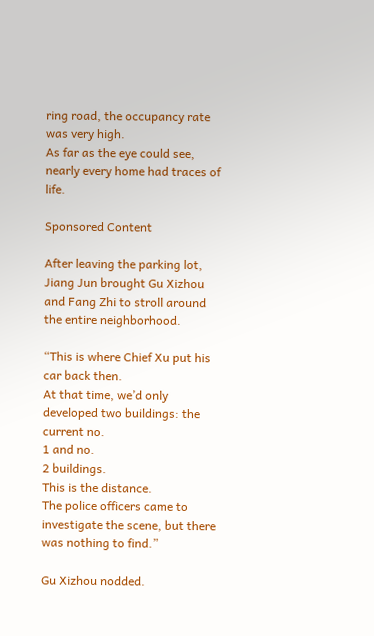ring road, the occupancy rate was very high.
As far as the eye could see, nearly every home had traces of life.

Sponsored Content

After leaving the parking lot, Jiang Jun brought Gu Xizhou and Fang Zhi to stroll around the entire neighborhood.

“This is where Chief Xu put his car back then.
At that time, we’d only developed two buildings: the current no.
1 and no.
2 buildings.
This is the distance.
The police officers came to investigate the scene, but there was nothing to find.”

Gu Xizhou nodded.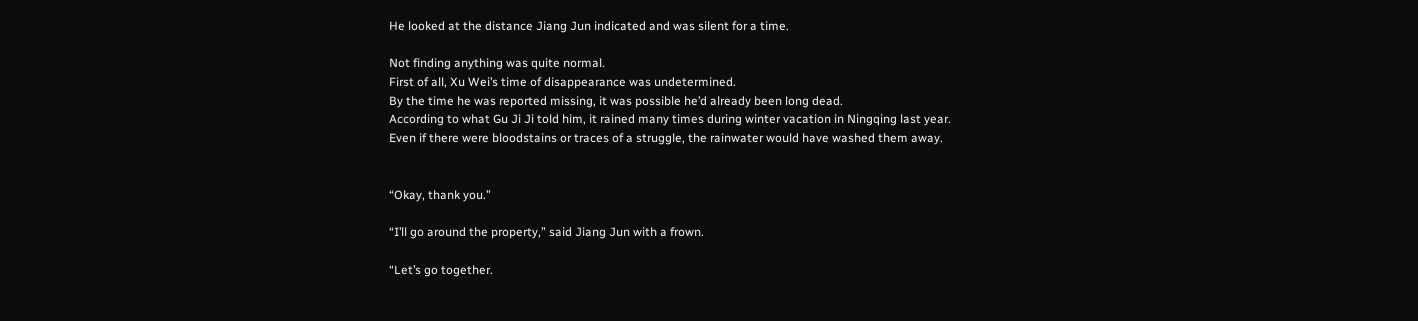He looked at the distance Jiang Jun indicated and was silent for a time.

Not finding anything was quite normal.
First of all, Xu Wei’s time of disappearance was undetermined.
By the time he was reported missing, it was possible he’d already been long dead.
According to what Gu Ji Ji told him, it rained many times during winter vacation in Ningqing last year.
Even if there were bloodstains or traces of a struggle, the rainwater would have washed them away.


“Okay, thank you.”

“I’ll go around the property,” said Jiang Jun with a frown.

“Let’s go together.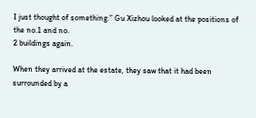I just thought of something.” Gu Xizhou looked at the positions of the no.1 and no.
2 buildings again.

When they arrived at the estate, they saw that it had been surrounded by a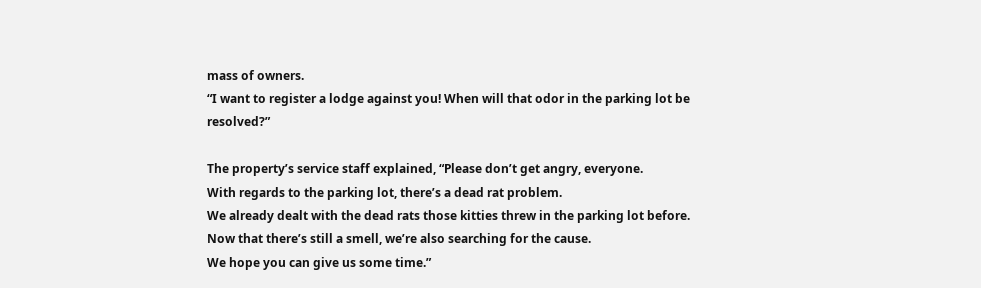mass of owners.
“I want to register a lodge against you! When will that odor in the parking lot be resolved?”

The property’s service staff explained, “Please don’t get angry, everyone.
With regards to the parking lot, there’s a dead rat problem.
We already dealt with the dead rats those kitties threw in the parking lot before.
Now that there’s still a smell, we’re also searching for the cause.
We hope you can give us some time.”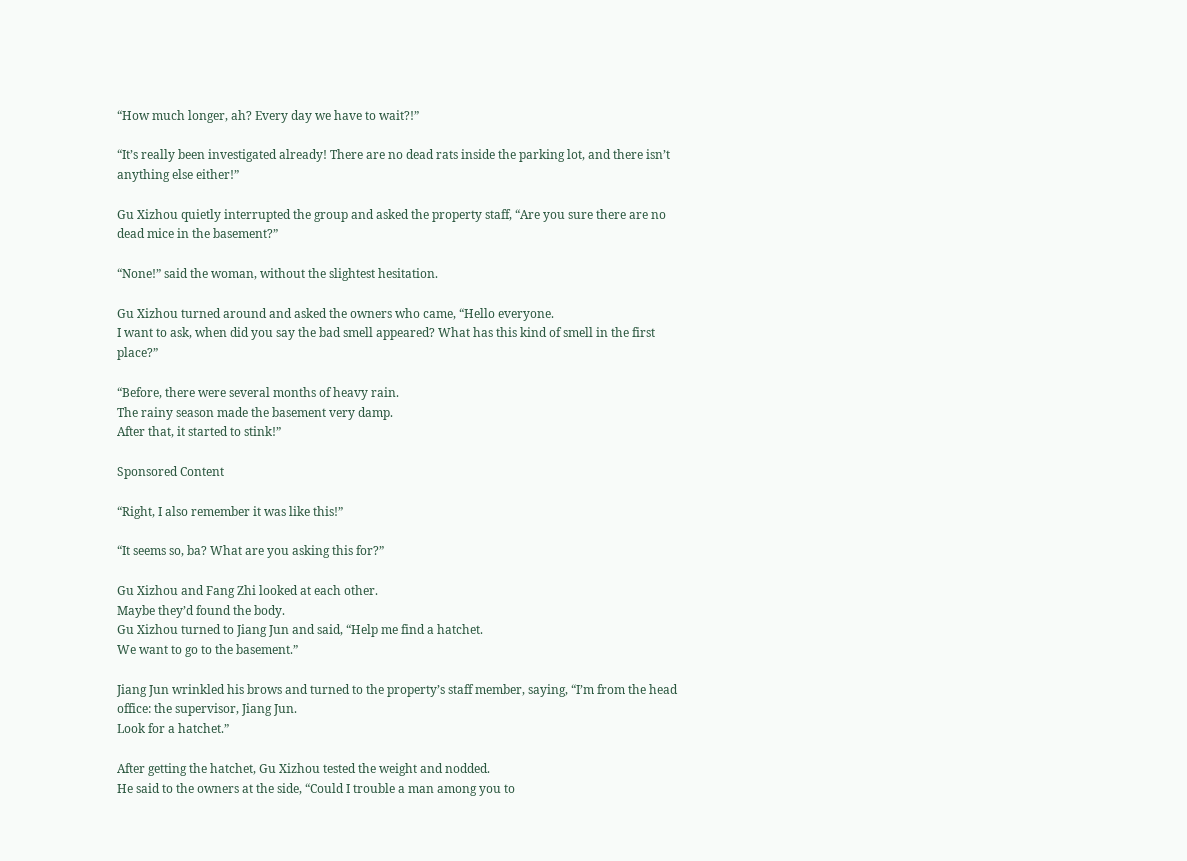“How much longer, ah? Every day we have to wait?!”

“It’s really been investigated already! There are no dead rats inside the parking lot, and there isn’t anything else either!”

Gu Xizhou quietly interrupted the group and asked the property staff, “Are you sure there are no dead mice in the basement?”

“None!” said the woman, without the slightest hesitation.

Gu Xizhou turned around and asked the owners who came, “Hello everyone.
I want to ask, when did you say the bad smell appeared? What has this kind of smell in the first place?”

“Before, there were several months of heavy rain.
The rainy season made the basement very damp.
After that, it started to stink!”

Sponsored Content

“Right, I also remember it was like this!”

“It seems so, ba? What are you asking this for?”

Gu Xizhou and Fang Zhi looked at each other.
Maybe they’d found the body.
Gu Xizhou turned to Jiang Jun and said, “Help me find a hatchet.
We want to go to the basement.”

Jiang Jun wrinkled his brows and turned to the property’s staff member, saying, “I’m from the head office: the supervisor, Jiang Jun.
Look for a hatchet.”

After getting the hatchet, Gu Xizhou tested the weight and nodded.
He said to the owners at the side, “Could I trouble a man among you to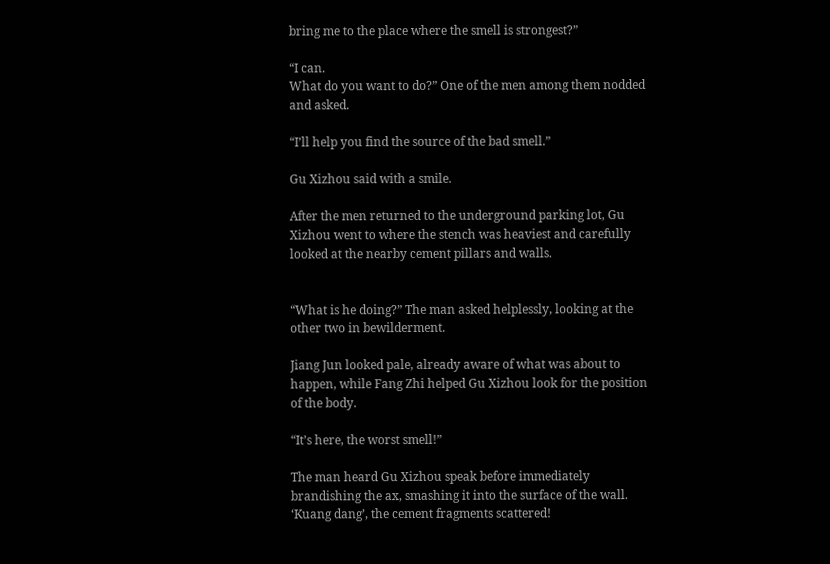bring me to the place where the smell is strongest?”

“I can.
What do you want to do?” One of the men among them nodded and asked.

“I’ll help you find the source of the bad smell.”

Gu Xizhou said with a smile.

After the men returned to the underground parking lot, Gu Xizhou went to where the stench was heaviest and carefully looked at the nearby cement pillars and walls.


“What is he doing?” The man asked helplessly, looking at the other two in bewilderment.

Jiang Jun looked pale, already aware of what was about to happen, while Fang Zhi helped Gu Xizhou look for the position of the body.

“It’s here, the worst smell!”

The man heard Gu Xizhou speak before immediately brandishing the ax, smashing it into the surface of the wall. ‘Kuang dang’, the cement fragments scattered!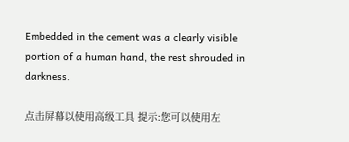Embedded in the cement was a clearly visible portion of a human hand, the rest shrouded in darkness.

点击屏幕以使用高级工具 提示:您可以使用左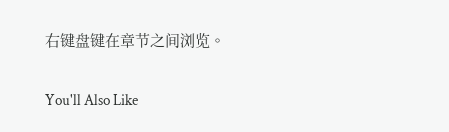右键盘键在章节之间浏览。

You'll Also Like